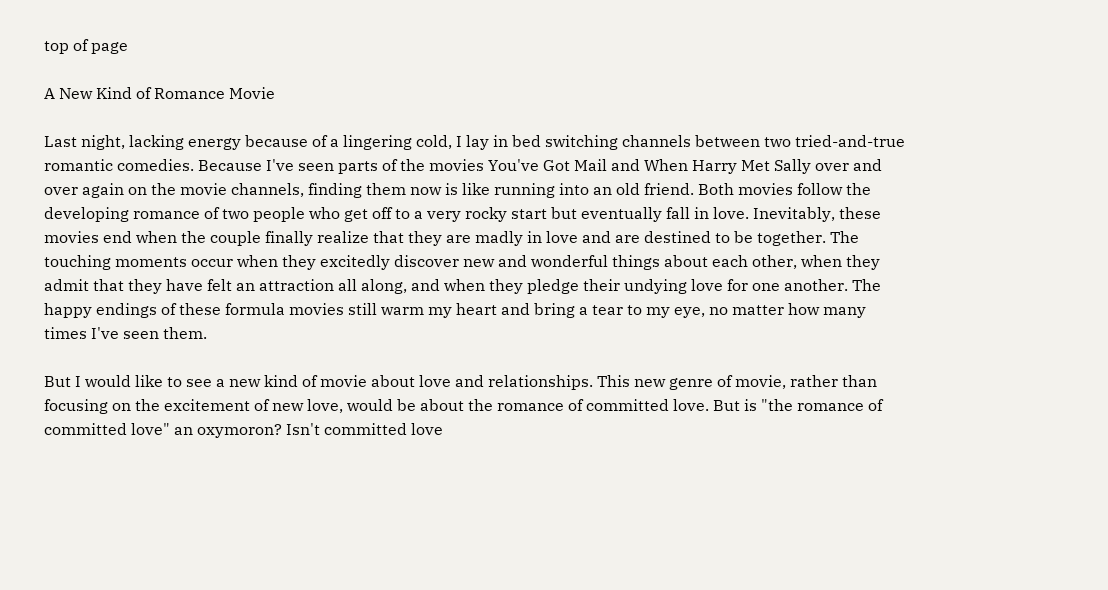top of page

A New Kind of Romance Movie

Last night, lacking energy because of a lingering cold, I lay in bed switching channels between two tried-and-true romantic comedies. Because I've seen parts of the movies You've Got Mail and When Harry Met Sally over and over again on the movie channels, finding them now is like running into an old friend. Both movies follow the developing romance of two people who get off to a very rocky start but eventually fall in love. Inevitably, these movies end when the couple finally realize that they are madly in love and are destined to be together. The touching moments occur when they excitedly discover new and wonderful things about each other, when they admit that they have felt an attraction all along, and when they pledge their undying love for one another. The happy endings of these formula movies still warm my heart and bring a tear to my eye, no matter how many times I've seen them.

But I would like to see a new kind of movie about love and relationships. This new genre of movie, rather than focusing on the excitement of new love, would be about the romance of committed love. But is "the romance of committed love" an oxymoron? Isn't committed love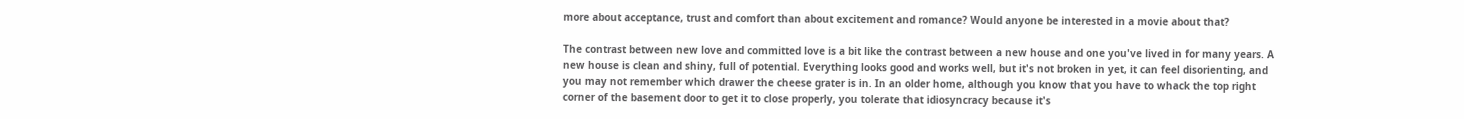more about acceptance, trust and comfort than about excitement and romance? Would anyone be interested in a movie about that?

The contrast between new love and committed love is a bit like the contrast between a new house and one you've lived in for many years. A new house is clean and shiny, full of potential. Everything looks good and works well, but it's not broken in yet, it can feel disorienting, and you may not remember which drawer the cheese grater is in. In an older home, although you know that you have to whack the top right corner of the basement door to get it to close properly, you tolerate that idiosyncracy because it's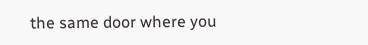the same door where you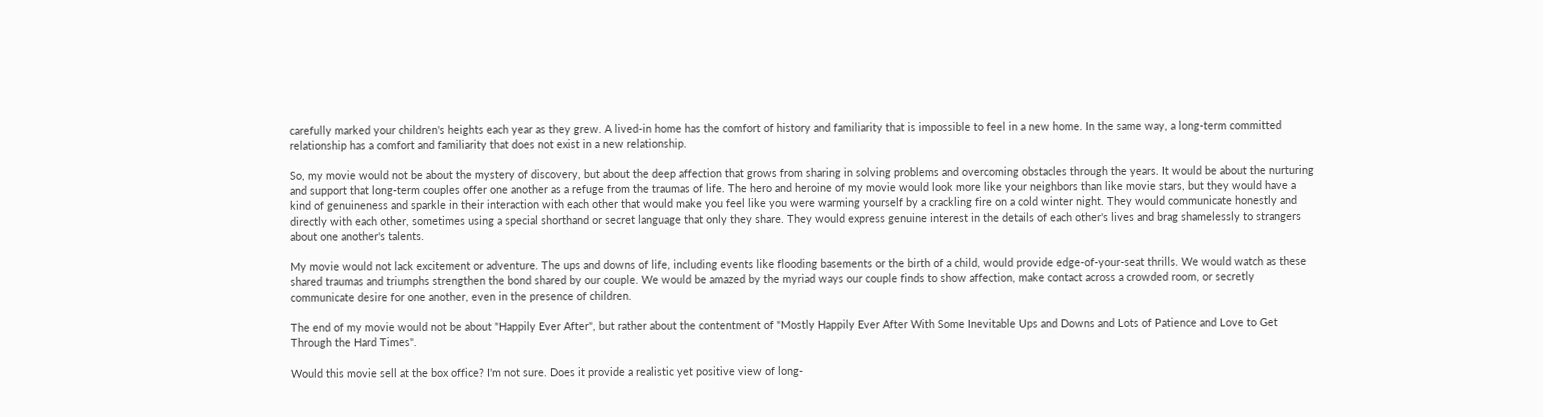carefully marked your children's heights each year as they grew. A lived-in home has the comfort of history and familiarity that is impossible to feel in a new home. In the same way, a long-term committed relationship has a comfort and familiarity that does not exist in a new relationship.

So, my movie would not be about the mystery of discovery, but about the deep affection that grows from sharing in solving problems and overcoming obstacles through the years. It would be about the nurturing and support that long-term couples offer one another as a refuge from the traumas of life. The hero and heroine of my movie would look more like your neighbors than like movie stars, but they would have a kind of genuineness and sparkle in their interaction with each other that would make you feel like you were warming yourself by a crackling fire on a cold winter night. They would communicate honestly and directly with each other, sometimes using a special shorthand or secret language that only they share. They would express genuine interest in the details of each other's lives and brag shamelessly to strangers about one another's talents.

My movie would not lack excitement or adventure. The ups and downs of life, including events like flooding basements or the birth of a child, would provide edge-of-your-seat thrills. We would watch as these shared traumas and triumphs strengthen the bond shared by our couple. We would be amazed by the myriad ways our couple finds to show affection, make contact across a crowded room, or secretly communicate desire for one another, even in the presence of children.

The end of my movie would not be about "Happily Ever After", but rather about the contentment of "Mostly Happily Ever After With Some Inevitable Ups and Downs and Lots of Patience and Love to Get Through the Hard Times".

Would this movie sell at the box office? I'm not sure. Does it provide a realistic yet positive view of long-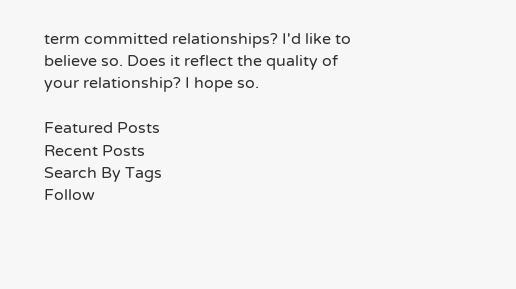term committed relationships? I'd like to believe so. Does it reflect the quality of your relationship? I hope so.

Featured Posts
Recent Posts
Search By Tags
Follow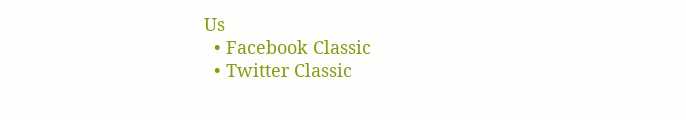Us
  • Facebook Classic
  • Twitter Classic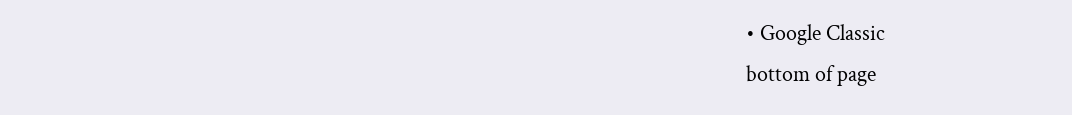• Google Classic
bottom of page